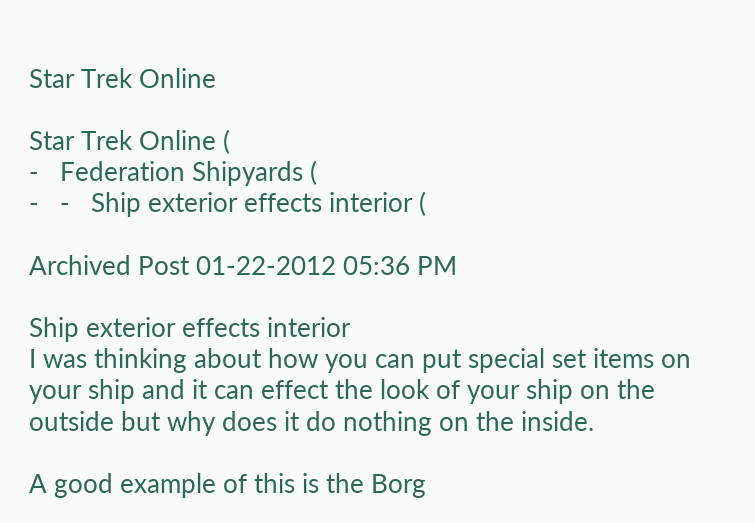Star Trek Online

Star Trek Online (
-   Federation Shipyards (
-   -   Ship exterior effects interior (

Archived Post 01-22-2012 05:36 PM

Ship exterior effects interior
I was thinking about how you can put special set items on your ship and it can effect the look of your ship on the outside but why does it do nothing on the inside.

A good example of this is the Borg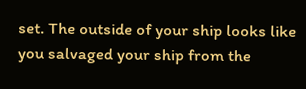set. The outside of your ship looks like you salvaged your ship from the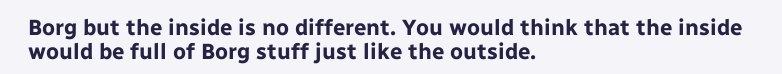Borg but the inside is no different. You would think that the inside would be full of Borg stuff just like the outside.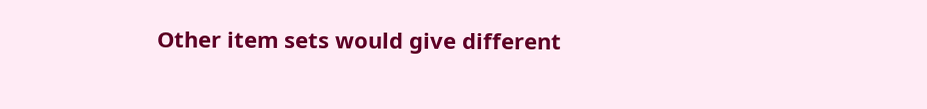Other item sets would give different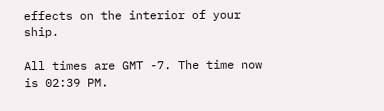effects on the interior of your ship.

All times are GMT -7. The time now is 02:39 PM.